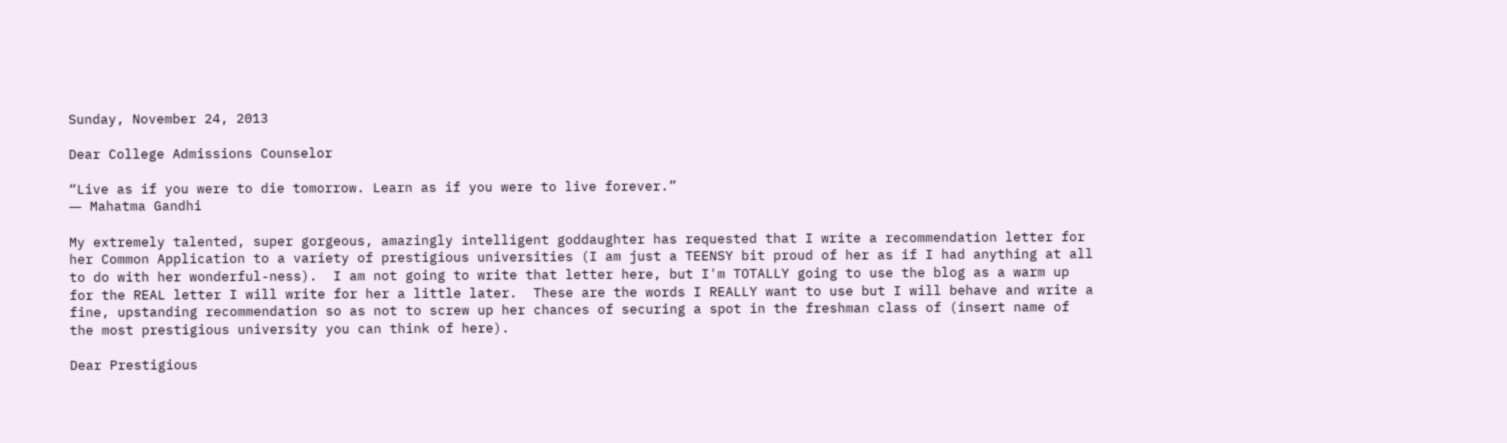Sunday, November 24, 2013

Dear College Admissions Counselor

“Live as if you were to die tomorrow. Learn as if you were to live forever.”
― Mahatma Gandhi

My extremely talented, super gorgeous, amazingly intelligent goddaughter has requested that I write a recommendation letter for her Common Application to a variety of prestigious universities (I am just a TEENSY bit proud of her as if I had anything at all to do with her wonderful-ness).  I am not going to write that letter here, but I'm TOTALLY going to use the blog as a warm up for the REAL letter I will write for her a little later.  These are the words I REALLY want to use but I will behave and write a fine, upstanding recommendation so as not to screw up her chances of securing a spot in the freshman class of (insert name of the most prestigious university you can think of here).

Dear Prestigious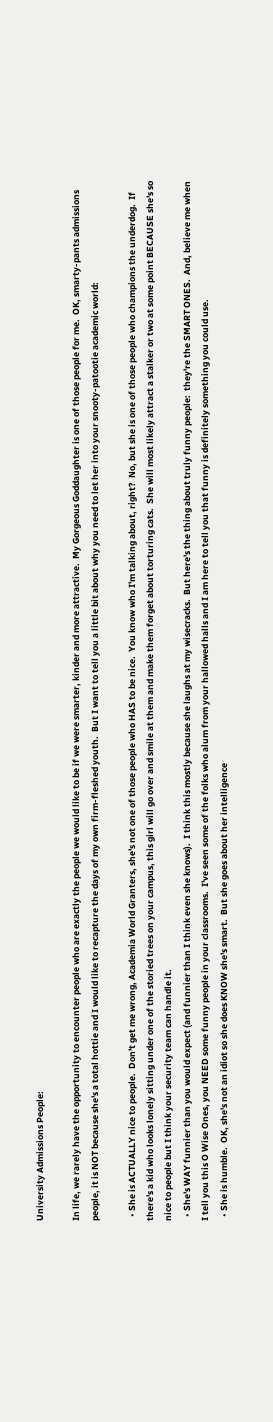University Admissions People:

In life, we rarely have the opportunity to encounter people who are exactly the people we would like to be if we were smarter, kinder and more attractive.  My Gorgeous Goddaughter is one of those people for me.  OK, smarty-pants admissions people, it is NOT because she's a total hottie and I would like to recapture the days of my own firm-fleshed youth.  But I want to tell you a little bit about why you need to let her into your snooty-patootie academic world:

  • She is ACTUALLY nice to people.  Don't get me wrong, Academia World Granters, she's not one of those people who HAS to be nice.  You know who I'm talking about, right?  No, but she is one of those people who champions the underdog.  If there's a kid who looks lonely sitting under one of the storied trees on your campus, this girl will go over and smile at them and make them forget about torturing cats.  She will most likely attract a stalker or two at some point BECAUSE she's so nice to people but I think your security team can handle it.
  • She's WAY funnier than you would expect (and funnier than I think even she knows).  I think this mostly because she laughs at my wisecracks.  But here's the thing about truly funny people:  they're the SMART ONES.  And, believe me when I tell you this O Wise Ones, you NEED some funny people in your classrooms.  I've seen some of the folks who alum from your hallowed halls and I am here to tell you that funny is definitely something you could use.
  • She is humble.  OK, she's not an idiot so she does KNOW she's smart.  But she goes about her intelligence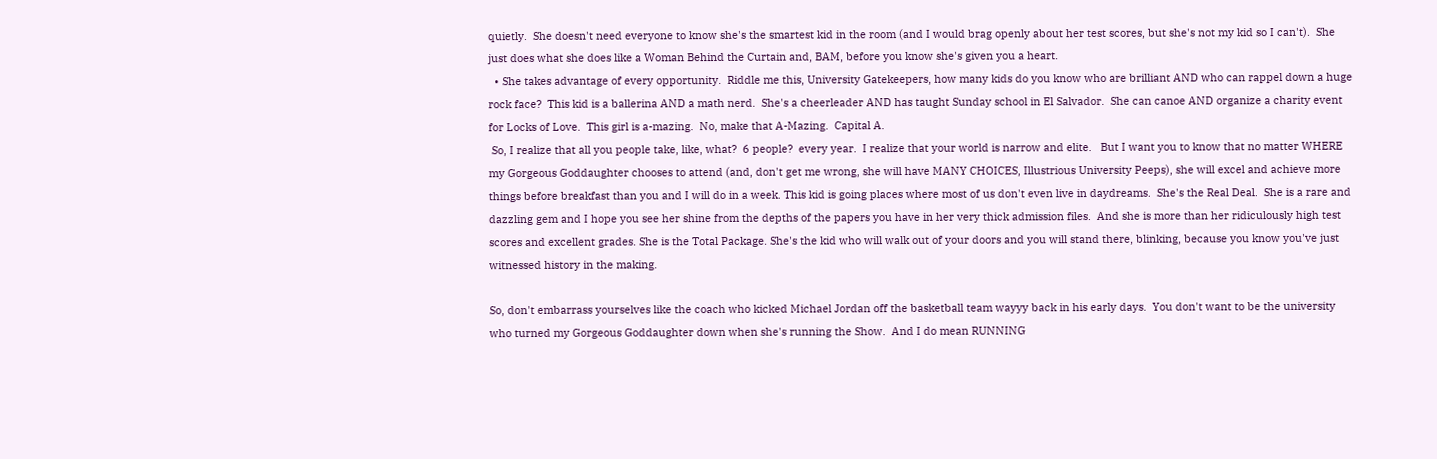quietly.  She doesn't need everyone to know she's the smartest kid in the room (and I would brag openly about her test scores, but she's not my kid so I can't).  She just does what she does like a Woman Behind the Curtain and, BAM, before you know she's given you a heart.
  • She takes advantage of every opportunity.  Riddle me this, University Gatekeepers, how many kids do you know who are brilliant AND who can rappel down a huge rock face?  This kid is a ballerina AND a math nerd.  She's a cheerleader AND has taught Sunday school in El Salvador.  She can canoe AND organize a charity event for Locks of Love.  This girl is a-mazing.  No, make that A-Mazing.  Capital A.
 So, I realize that all you people take, like, what?  6 people?  every year.  I realize that your world is narrow and elite.   But I want you to know that no matter WHERE my Gorgeous Goddaughter chooses to attend (and, don't get me wrong, she will have MANY CHOICES, Illustrious University Peeps), she will excel and achieve more things before breakfast than you and I will do in a week. This kid is going places where most of us don't even live in daydreams.  She's the Real Deal.  She is a rare and dazzling gem and I hope you see her shine from the depths of the papers you have in her very thick admission files.  And she is more than her ridiculously high test scores and excellent grades. She is the Total Package. She's the kid who will walk out of your doors and you will stand there, blinking, because you know you've just witnessed history in the making.

So, don't embarrass yourselves like the coach who kicked Michael Jordan off the basketball team wayyy back in his early days.  You don't want to be the university who turned my Gorgeous Goddaughter down when she's running the Show.  And I do mean RUNNING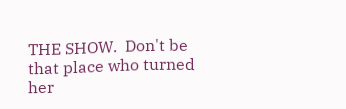THE SHOW.  Don't be that place who turned her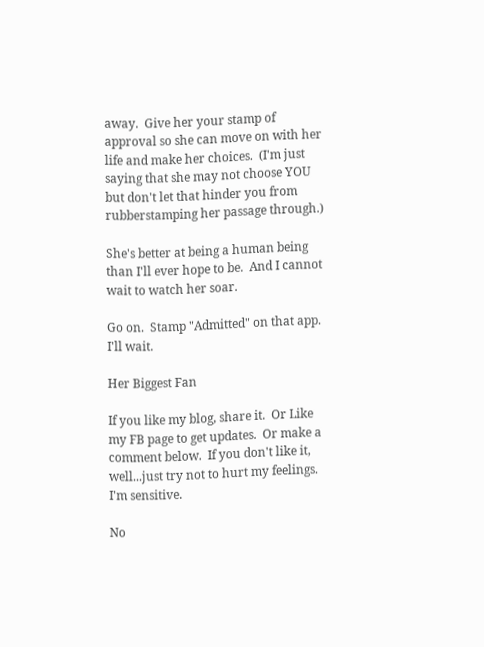away.  Give her your stamp of approval so she can move on with her life and make her choices.  (I'm just saying that she may not choose YOU but don't let that hinder you from rubberstamping her passage through.)

She's better at being a human being than I'll ever hope to be.  And I cannot wait to watch her soar.

Go on.  Stamp "Admitted" on that app.  I'll wait.

Her Biggest Fan

If you like my blog, share it.  Or Like my FB page to get updates.  Or make a comment below.  If you don't like it, well...just try not to hurt my feelings.  I'm sensitive.

No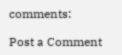comments:

Post a Comment